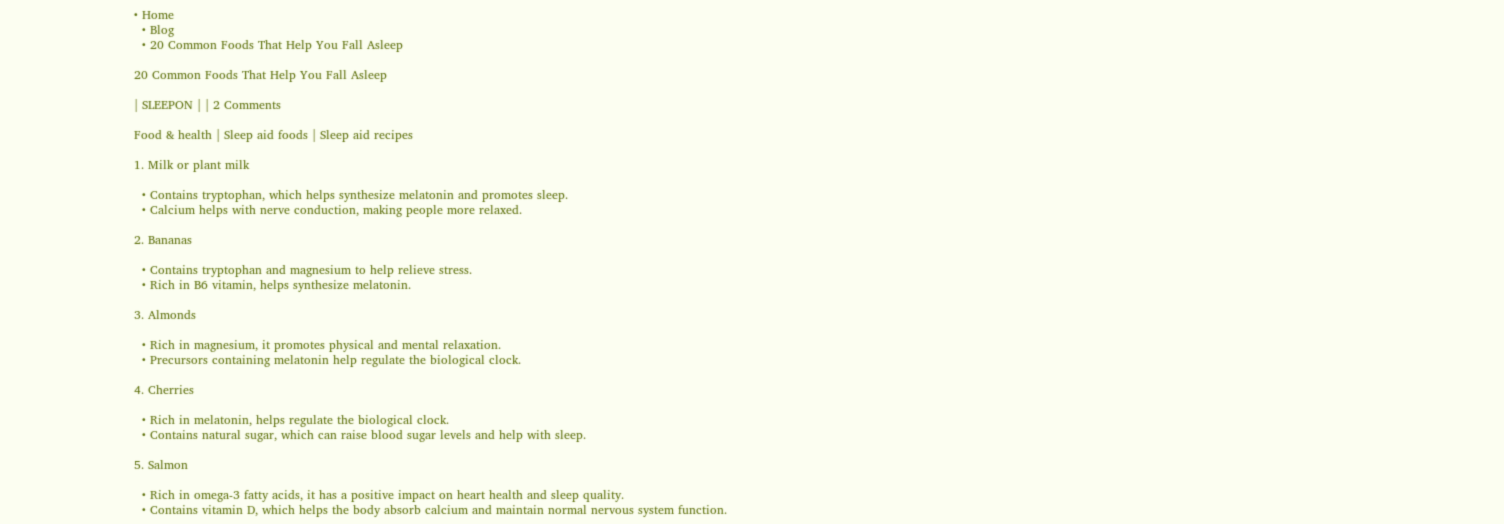• Home
  • Blog
  • 20 Common Foods That Help You Fall Asleep

20 Common Foods That Help You Fall Asleep

| SLEEPON | | 2 Comments

Food & health | Sleep aid foods | Sleep aid recipes

1. Milk or plant milk

  • Contains tryptophan, which helps synthesize melatonin and promotes sleep.
  • Calcium helps with nerve conduction, making people more relaxed.

2. Bananas

  • Contains tryptophan and magnesium to help relieve stress.
  • Rich in B6 vitamin, helps synthesize melatonin.

3. Almonds

  • Rich in magnesium, it promotes physical and mental relaxation.
  • Precursors containing melatonin help regulate the biological clock.

4. Cherries

  • Rich in melatonin, helps regulate the biological clock.
  • Contains natural sugar, which can raise blood sugar levels and help with sleep.

5. Salmon

  • Rich in omega-3 fatty acids, it has a positive impact on heart health and sleep quality.
  • Contains vitamin D, which helps the body absorb calcium and maintain normal nervous system function.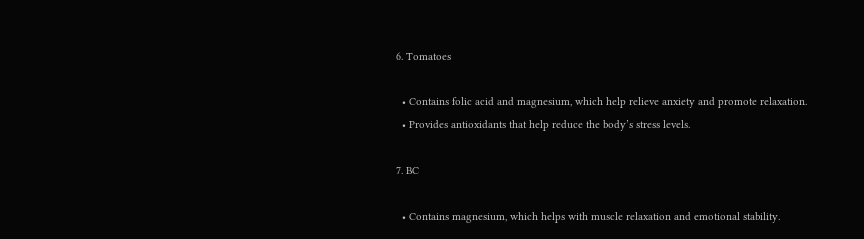6. Tomatoes

  • Contains folic acid and magnesium, which help relieve anxiety and promote relaxation.
  • Provides antioxidants that help reduce the body’s stress levels.

7. BC

  • Contains magnesium, which helps with muscle relaxation and emotional stability.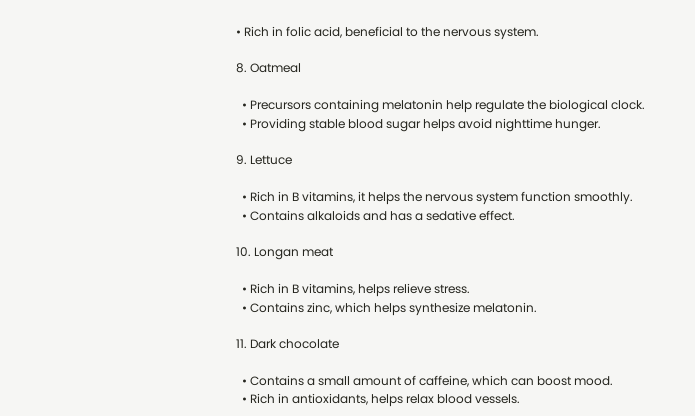• Rich in folic acid, beneficial to the nervous system.

8. Oatmeal

  • Precursors containing melatonin help regulate the biological clock.
  • Providing stable blood sugar helps avoid nighttime hunger.

9. Lettuce

  • Rich in B vitamins, it helps the nervous system function smoothly.
  • Contains alkaloids and has a sedative effect.

10. Longan meat

  • Rich in B vitamins, helps relieve stress.
  • Contains zinc, which helps synthesize melatonin.

11. Dark chocolate

  • Contains a small amount of caffeine, which can boost mood.
  • Rich in antioxidants, helps relax blood vessels.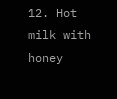12. Hot milk with honey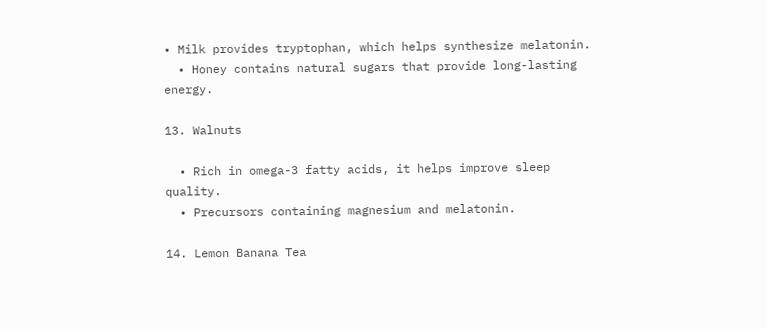• Milk provides tryptophan, which helps synthesize melatonin.
  • Honey contains natural sugars that provide long-lasting energy.

13. Walnuts

  • Rich in omega-3 fatty acids, it helps improve sleep quality.
  • Precursors containing magnesium and melatonin.

14. Lemon Banana Tea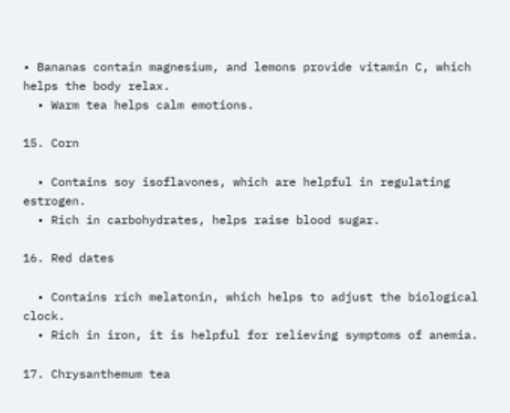• Bananas contain magnesium, and lemons provide vitamin C, which helps the body relax.
  • Warm tea helps calm emotions.

15. Corn

  • Contains soy isoflavones, which are helpful in regulating estrogen.
  • Rich in carbohydrates, helps raise blood sugar.

16. Red dates

  • Contains rich melatonin, which helps to adjust the biological clock.
  • Rich in iron, it is helpful for relieving symptoms of anemia.

17. Chrysanthemum tea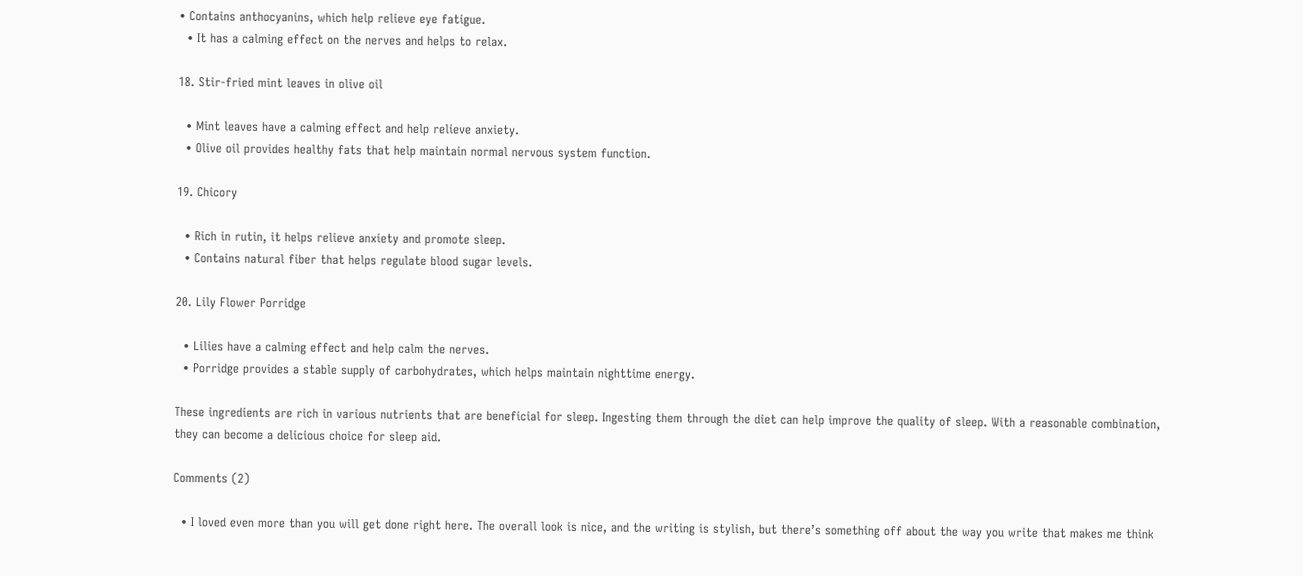• Contains anthocyanins, which help relieve eye fatigue.
  • It has a calming effect on the nerves and helps to relax.

18. Stir-fried mint leaves in olive oil

  • Mint leaves have a calming effect and help relieve anxiety.
  • Olive oil provides healthy fats that help maintain normal nervous system function.

19. Chicory

  • Rich in rutin, it helps relieve anxiety and promote sleep.
  • Contains natural fiber that helps regulate blood sugar levels.

20. Lily Flower Porridge

  • Lilies have a calming effect and help calm the nerves.
  • Porridge provides a stable supply of carbohydrates, which helps maintain nighttime energy.

These ingredients are rich in various nutrients that are beneficial for sleep. Ingesting them through the diet can help improve the quality of sleep. With a reasonable combination, they can become a delicious choice for sleep aid.

Comments (2)

  • I loved even more than you will get done right here. The overall look is nice, and the writing is stylish, but there’s something off about the way you write that makes me think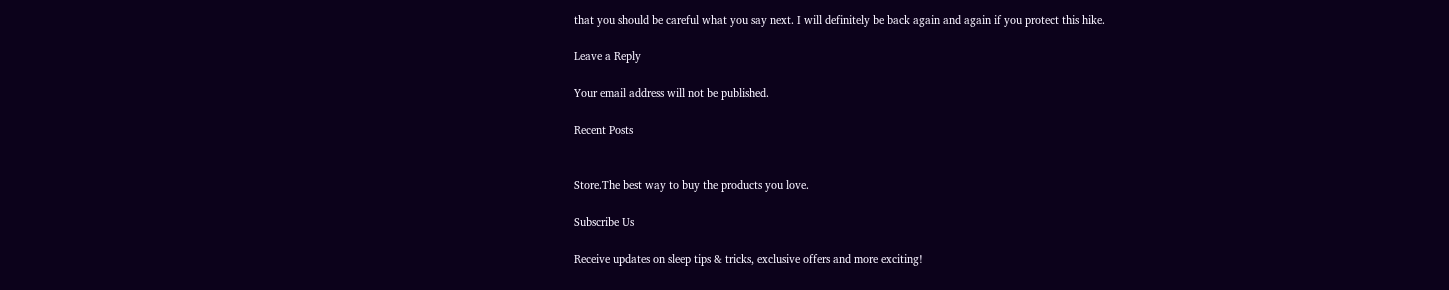that you should be careful what you say next. I will definitely be back again and again if you protect this hike.

Leave a Reply

Your email address will not be published.

Recent Posts


Store.The best way to buy the products you love.

Subscribe Us

Receive updates on sleep tips & tricks, exclusive offers and more exciting!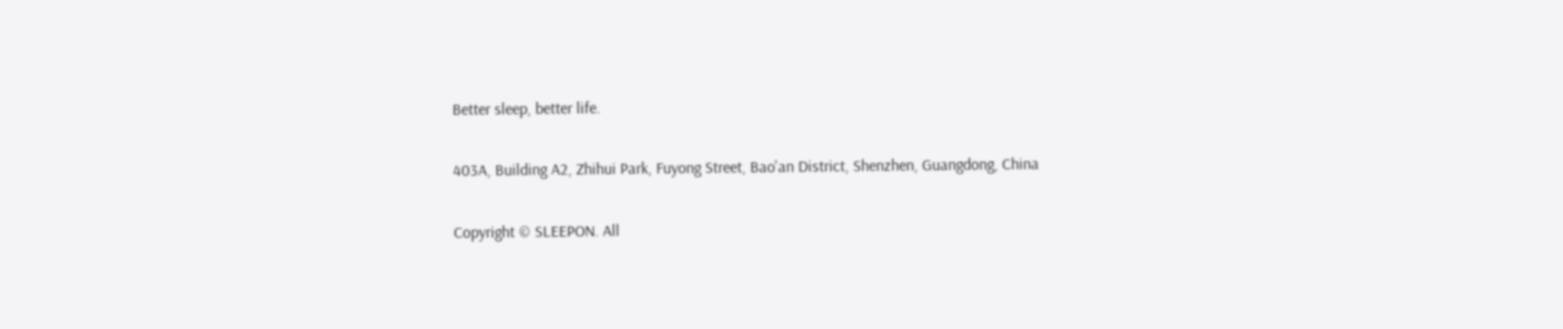Better sleep, better life.

403A, Building A2, Zhihui Park, Fuyong Street, Bao'an District, Shenzhen, Guangdong, China

Copyright © SLEEPON. All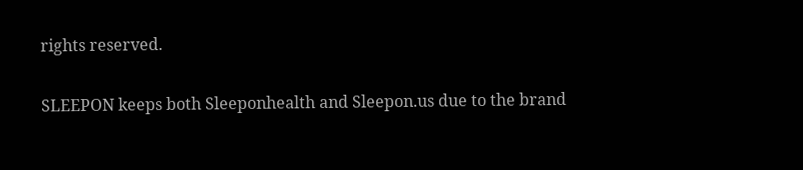rights reserved.

SLEEPON keeps both Sleeponhealth and Sleepon.us due to the brand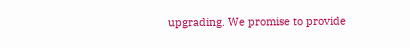upgrading. We promise to provide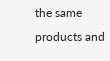the same products and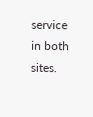service in both sites.